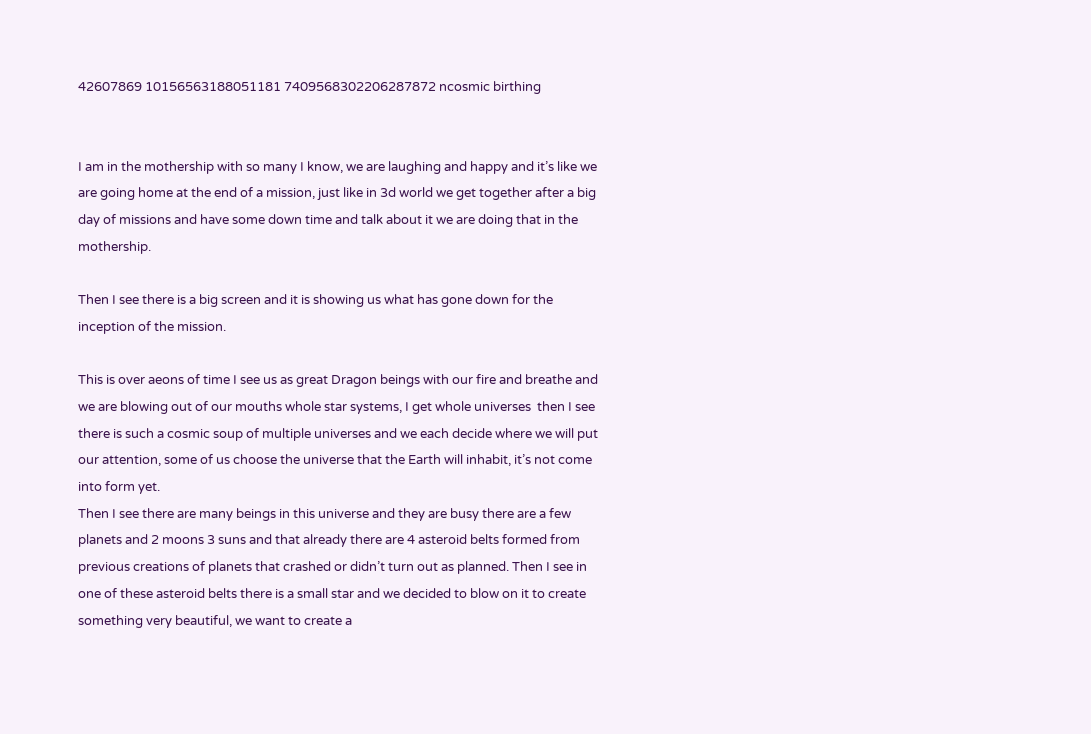42607869 10156563188051181 7409568302206287872 ncosmic birthing


I am in the mothership with so many I know, we are laughing and happy and it’s like we are going home at the end of a mission, just like in 3d world we get together after a big day of missions and have some down time and talk about it we are doing that in the mothership.

Then I see there is a big screen and it is showing us what has gone down for the inception of the mission.

This is over aeons of time I see us as great Dragon beings with our fire and breathe and we are blowing out of our mouths whole star systems, I get whole universes  then I see there is such a cosmic soup of multiple universes and we each decide where we will put our attention, some of us choose the universe that the Earth will inhabit, it’s not come into form yet.
Then I see there are many beings in this universe and they are busy there are a few planets and 2 moons 3 suns and that already there are 4 asteroid belts formed from previous creations of planets that crashed or didn’t turn out as planned. Then I see in one of these asteroid belts there is a small star and we decided to blow on it to create something very beautiful, we want to create a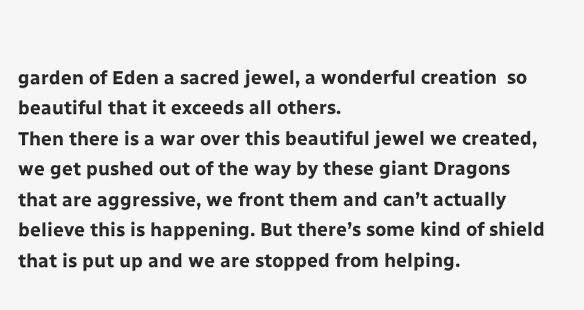garden of Eden a sacred jewel, a wonderful creation  so beautiful that it exceeds all others.
Then there is a war over this beautiful jewel we created, we get pushed out of the way by these giant Dragons that are aggressive, we front them and can’t actually believe this is happening. But there’s some kind of shield that is put up and we are stopped from helping.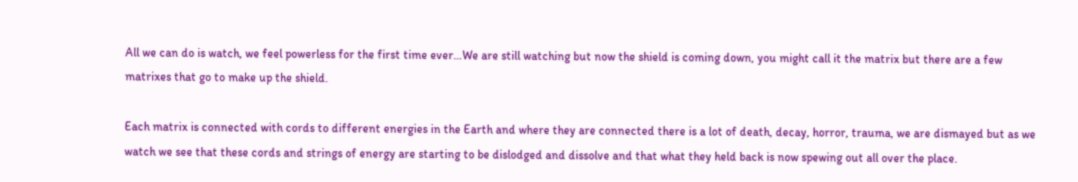All we can do is watch, we feel powerless for the first time ever…We are still watching but now the shield is coming down, you might call it the matrix but there are a few matrixes that go to make up the shield.

Each matrix is connected with cords to different energies in the Earth and where they are connected there is a lot of death, decay, horror, trauma, we are dismayed but as we watch we see that these cords and strings of energy are starting to be dislodged and dissolve and that what they held back is now spewing out all over the place.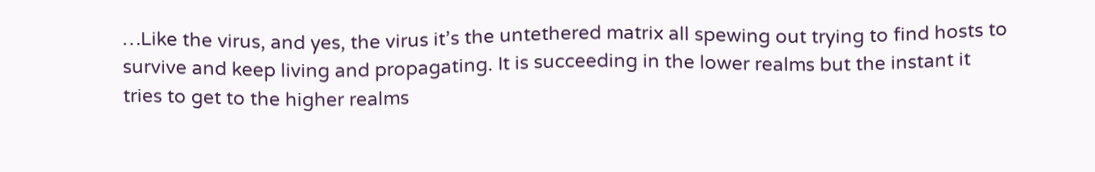…Like the virus, and yes, the virus it’s the untethered matrix all spewing out trying to find hosts to survive and keep living and propagating. It is succeeding in the lower realms but the instant it tries to get to the higher realms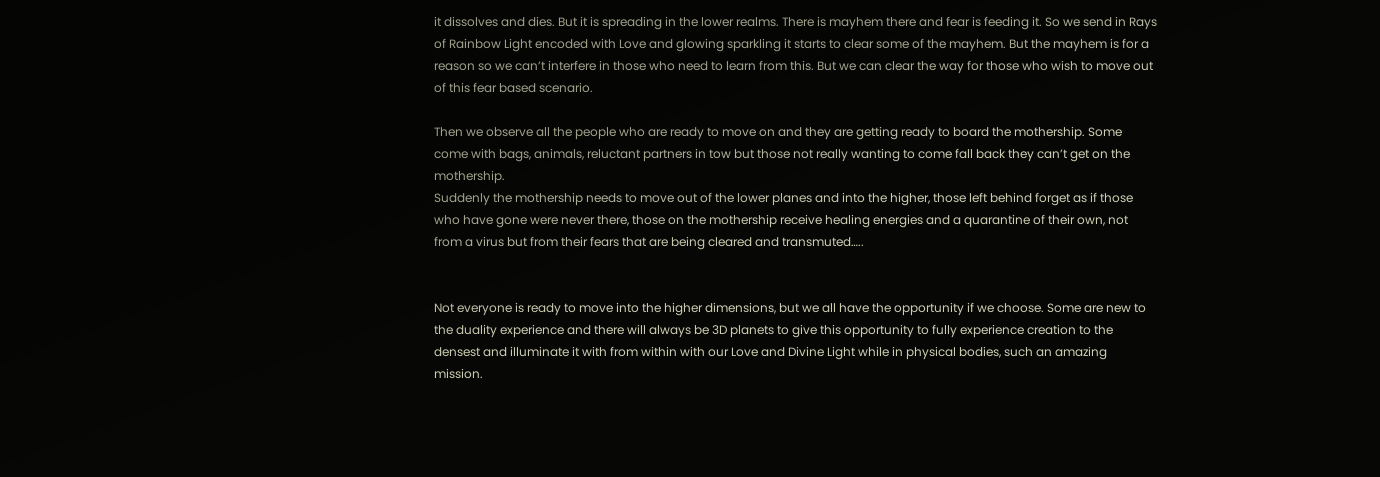it dissolves and dies. But it is spreading in the lower realms. There is mayhem there and fear is feeding it. So we send in Rays of Rainbow Light encoded with Love and glowing sparkling it starts to clear some of the mayhem. But the mayhem is for a reason so we can’t interfere in those who need to learn from this. But we can clear the way for those who wish to move out of this fear based scenario.

Then we observe all the people who are ready to move on and they are getting ready to board the mothership. Some come with bags, animals, reluctant partners in tow but those not really wanting to come fall back they can’t get on the mothership.
Suddenly the mothership needs to move out of the lower planes and into the higher, those left behind forget as if those who have gone were never there, those on the mothership receive healing energies and a quarantine of their own, not from a virus but from their fears that are being cleared and transmuted…..


Not everyone is ready to move into the higher dimensions, but we all have the opportunity if we choose. Some are new to the duality experience and there will always be 3D planets to give this opportunity to fully experience creation to the densest and illuminate it with from within with our Love and Divine Light while in physical bodies, such an amazing mission.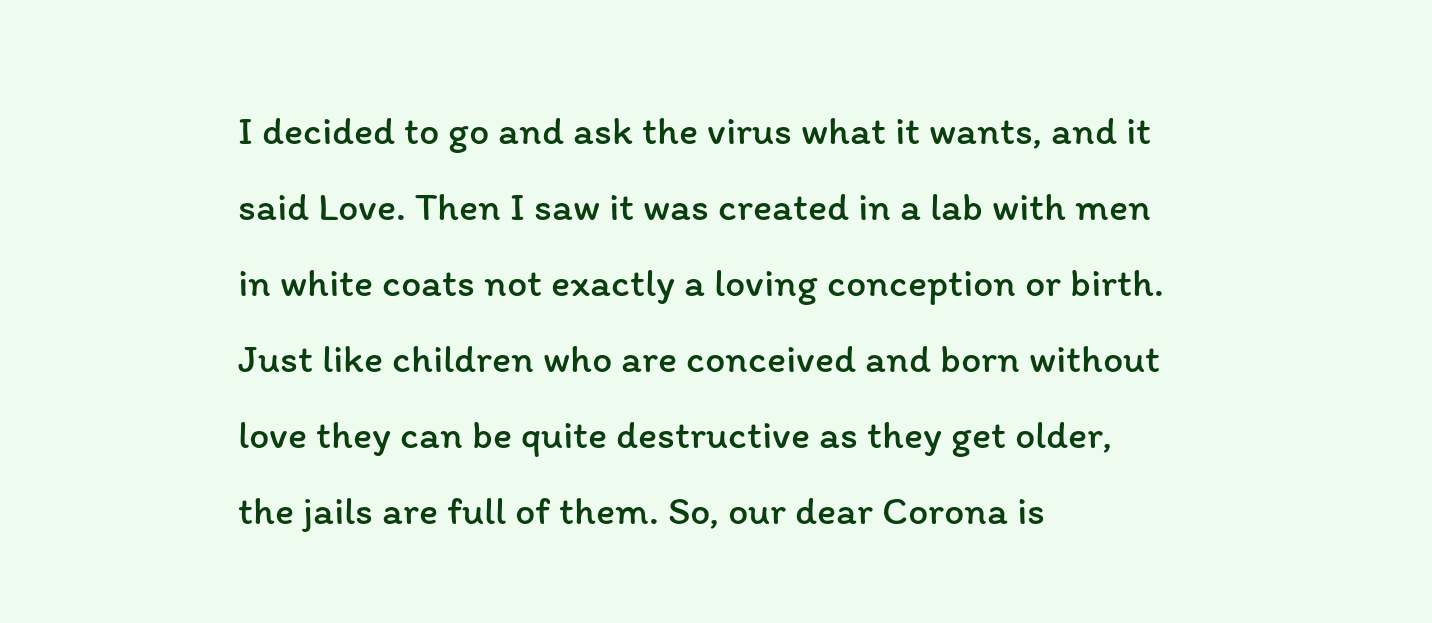I decided to go and ask the virus what it wants, and it said Love. Then I saw it was created in a lab with men in white coats not exactly a loving conception or birth. Just like children who are conceived and born without love they can be quite destructive as they get older, the jails are full of them. So, our dear Corona is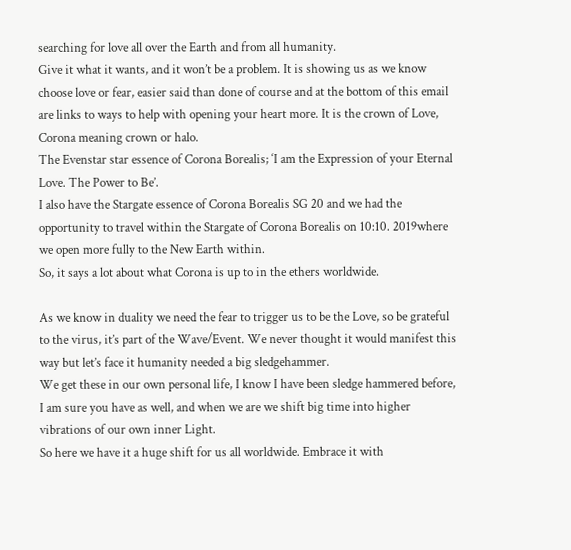searching for love all over the Earth and from all humanity.
Give it what it wants, and it won’t be a problem. It is showing us as we know choose love or fear, easier said than done of course and at the bottom of this email are links to ways to help with opening your heart more. It is the crown of Love, Corona meaning crown or halo.
The Evenstar star essence of Corona Borealis; ‘I am the Expression of your Eternal Love. The Power to Be’.
I also have the Stargate essence of Corona Borealis SG 20 and we had the opportunity to travel within the Stargate of Corona Borealis on 10:10. 2019where we open more fully to the New Earth within.
So, it says a lot about what Corona is up to in the ethers worldwide.

As we know in duality we need the fear to trigger us to be the Love, so be grateful to the virus, it’s part of the Wave/Event. We never thought it would manifest this way but let’s face it humanity needed a big sledgehammer.
We get these in our own personal life, I know I have been sledge hammered before, I am sure you have as well, and when we are we shift big time into higher vibrations of our own inner Light.
So here we have it a huge shift for us all worldwide. Embrace it with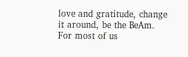love and gratitude, change it around, be the BeAm.
For most of us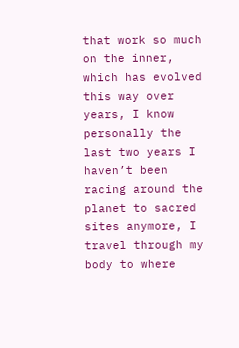that work so much on the inner, which has evolved this way over years, I know personally the last two years I haven’t been racing around the planet to sacred sites anymore, I travel through my body to where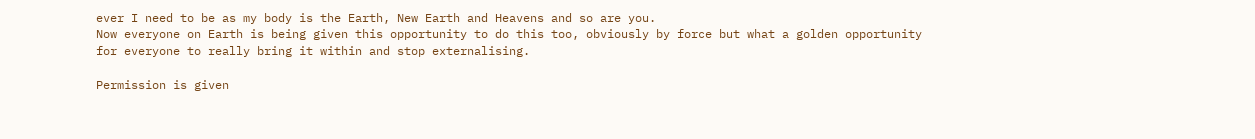ever I need to be as my body is the Earth, New Earth and Heavens and so are you.
Now everyone on Earth is being given this opportunity to do this too, obviously by force but what a golden opportunity for everyone to really bring it within and stop externalising.

Permission is given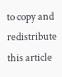to copy and redistribute this article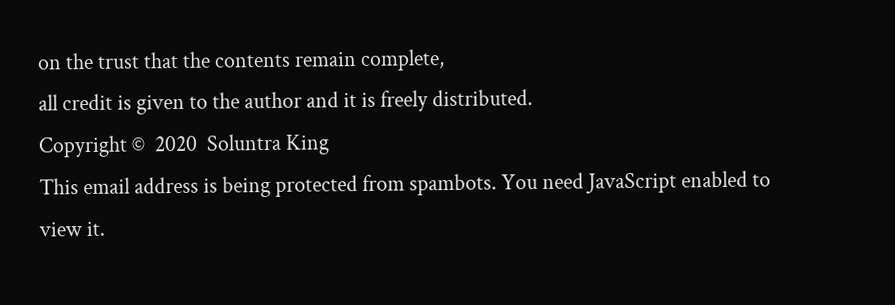on the trust that the contents remain complete,
all credit is given to the author and it is freely distributed.
Copyright ©  2020  Soluntra King
This email address is being protected from spambots. You need JavaScript enabled to view it.